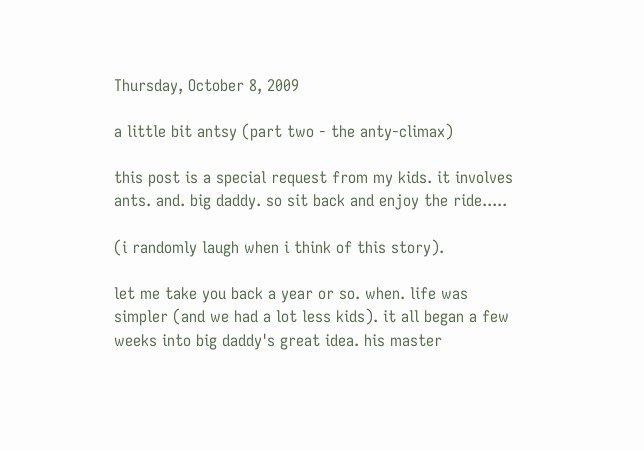Thursday, October 8, 2009

a little bit antsy (part two - the anty-climax)

this post is a special request from my kids. it involves ants. and. big daddy. so sit back and enjoy the ride.....

(i randomly laugh when i think of this story).

let me take you back a year or so. when. life was simpler (and we had a lot less kids). it all began a few weeks into big daddy's great idea. his master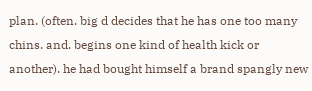plan. (often. big d decides that he has one too many chins. and. begins one kind of health kick or another). he had bought himself a brand spangly new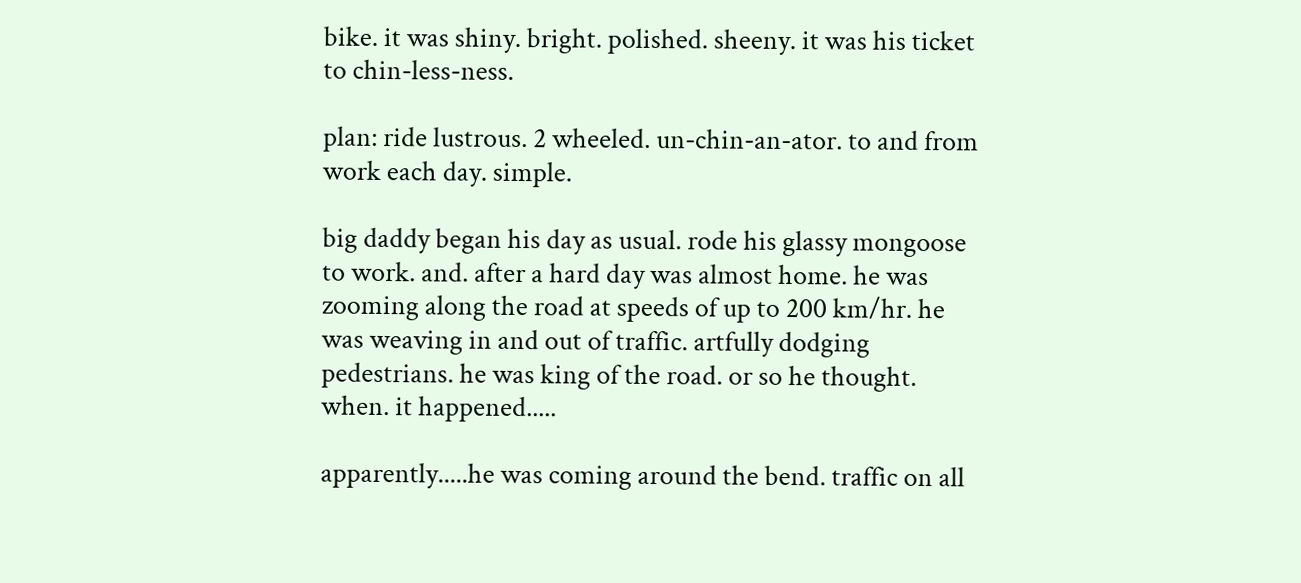bike. it was shiny. bright. polished. sheeny. it was his ticket to chin-less-ness.

plan: ride lustrous. 2 wheeled. un-chin-an-ator. to and from work each day. simple.

big daddy began his day as usual. rode his glassy mongoose to work. and. after a hard day was almost home. he was zooming along the road at speeds of up to 200 km/hr. he was weaving in and out of traffic. artfully dodging pedestrians. he was king of the road. or so he thought. when. it happened.....

apparently.....he was coming around the bend. traffic on all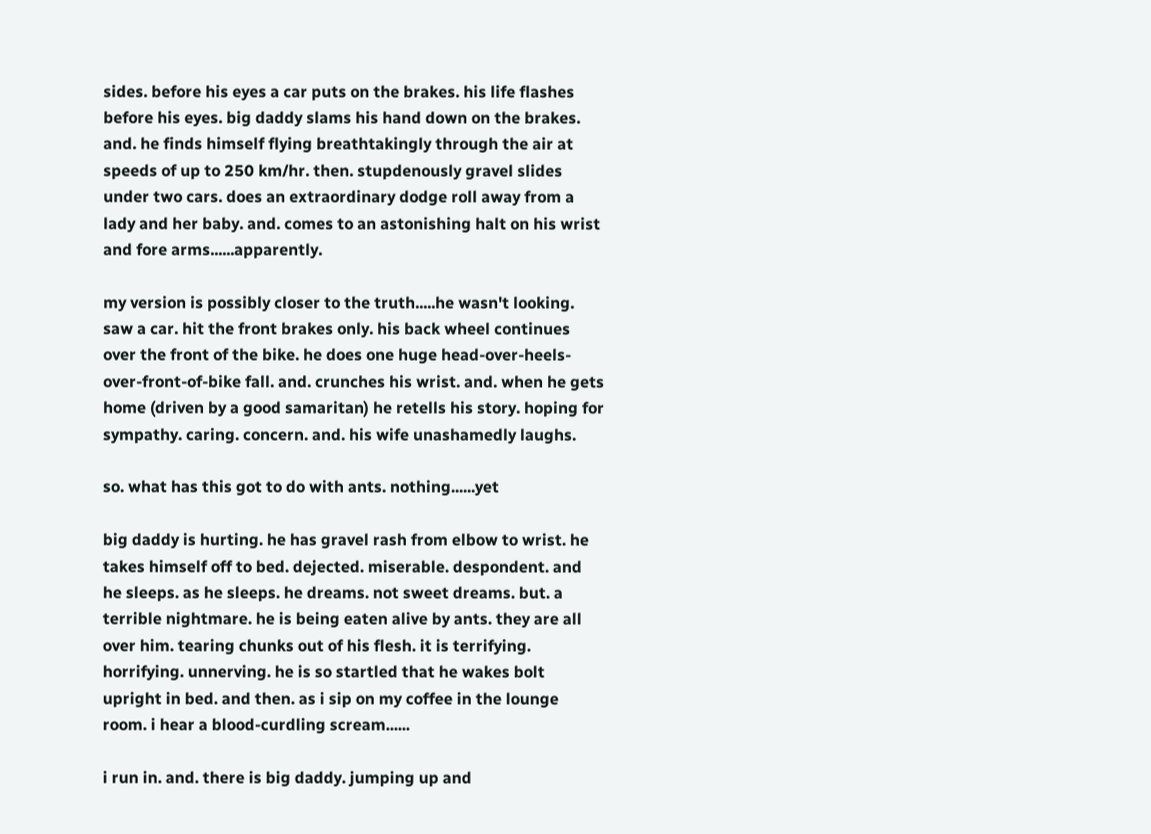sides. before his eyes a car puts on the brakes. his life flashes before his eyes. big daddy slams his hand down on the brakes. and. he finds himself flying breathtakingly through the air at speeds of up to 250 km/hr. then. stupdenously gravel slides under two cars. does an extraordinary dodge roll away from a lady and her baby. and. comes to an astonishing halt on his wrist and fore arms......apparently.

my version is possibly closer to the truth.....he wasn't looking. saw a car. hit the front brakes only. his back wheel continues over the front of the bike. he does one huge head-over-heels-over-front-of-bike fall. and. crunches his wrist. and. when he gets home (driven by a good samaritan) he retells his story. hoping for sympathy. caring. concern. and. his wife unashamedly laughs.

so. what has this got to do with ants. nothing......yet

big daddy is hurting. he has gravel rash from elbow to wrist. he takes himself off to bed. dejected. miserable. despondent. and he sleeps. as he sleeps. he dreams. not sweet dreams. but. a terrible nightmare. he is being eaten alive by ants. they are all over him. tearing chunks out of his flesh. it is terrifying. horrifying. unnerving. he is so startled that he wakes bolt upright in bed. and then. as i sip on my coffee in the lounge room. i hear a blood-curdling scream......

i run in. and. there is big daddy. jumping up and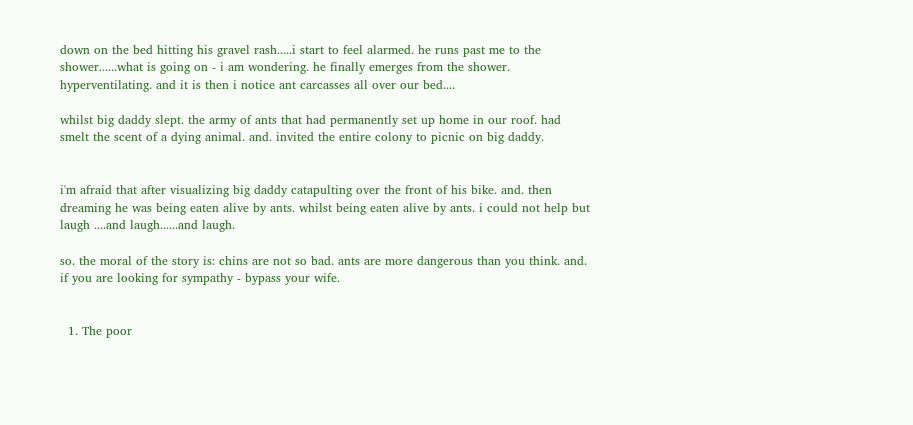down on the bed hitting his gravel rash.....i start to feel alarmed. he runs past me to the shower......what is going on - i am wondering. he finally emerges from the shower. hyperventilating. and it is then i notice ant carcasses all over our bed....

whilst big daddy slept. the army of ants that had permanently set up home in our roof. had smelt the scent of a dying animal. and. invited the entire colony to picnic on big daddy.


i'm afraid that after visualizing big daddy catapulting over the front of his bike. and. then dreaming he was being eaten alive by ants. whilst being eaten alive by ants. i could not help but laugh ....and laugh......and laugh.

so. the moral of the story is: chins are not so bad. ants are more dangerous than you think. and. if you are looking for sympathy - bypass your wife.


  1. The poor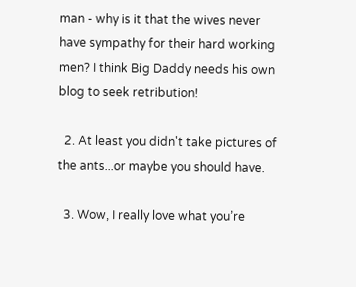man - why is it that the wives never have sympathy for their hard working men? I think Big Daddy needs his own blog to seek retribution!

  2. At least you didn't take pictures of the ants...or maybe you should have.

  3. Wow, I really love what you’re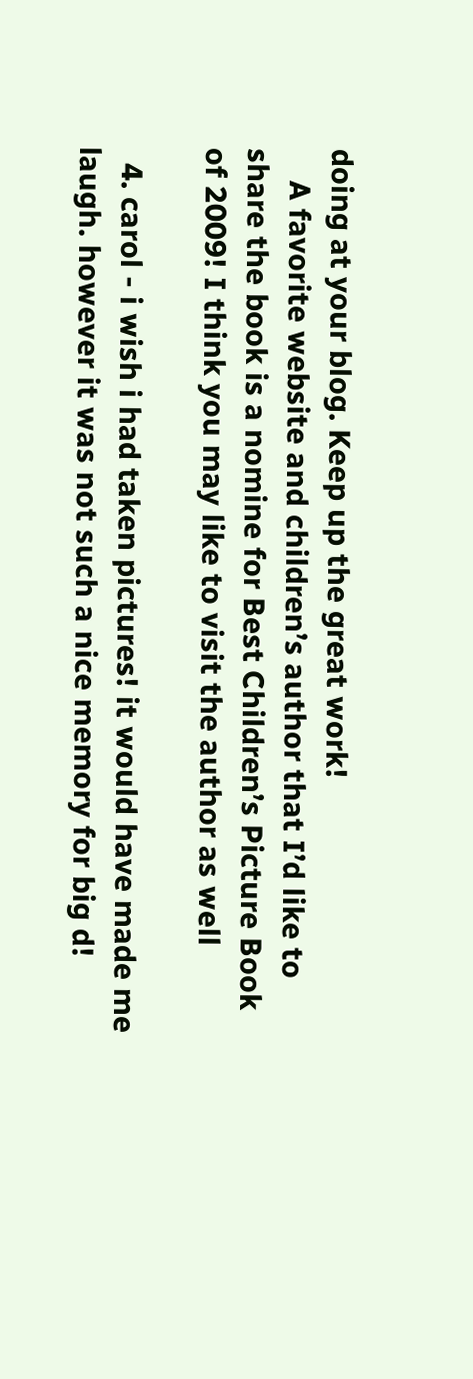doing at your blog. Keep up the great work!
    A favorite website and children’s author that I’d like to share the book is a nomine for Best Children’s Picture Book of 2009! I think you may like to visit the author as well

  4. carol - i wish i had taken pictures! it would have made me laugh. however it was not such a nice memory for big d!